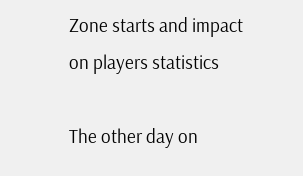Zone starts and impact on players statistics

The other day on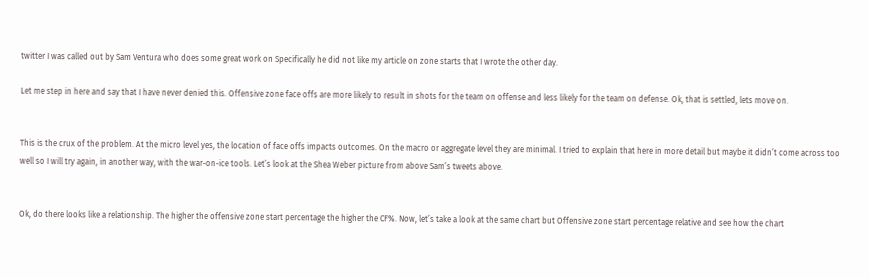twitter I was called out by Sam Ventura who does some great work on Specifically he did not like my article on zone starts that I wrote the other day.

Let me step in here and say that I have never denied this. Offensive zone face offs are more likely to result in shots for the team on offense and less likely for the team on defense. Ok, that is settled, lets move on.


This is the crux of the problem. At the micro level yes, the location of face offs impacts outcomes. On the macro or aggregate level they are minimal. I tried to explain that here in more detail but maybe it didn’t come across too well so I will try again, in another way, with the war-on-ice tools. Let’s look at the Shea Weber picture from above Sam’s tweets above.


Ok, do there looks like a relationship. The higher the offensive zone start percentage the higher the CF%. Now, let’s take a look at the same chart but Offensive zone start percentage relative and see how the chart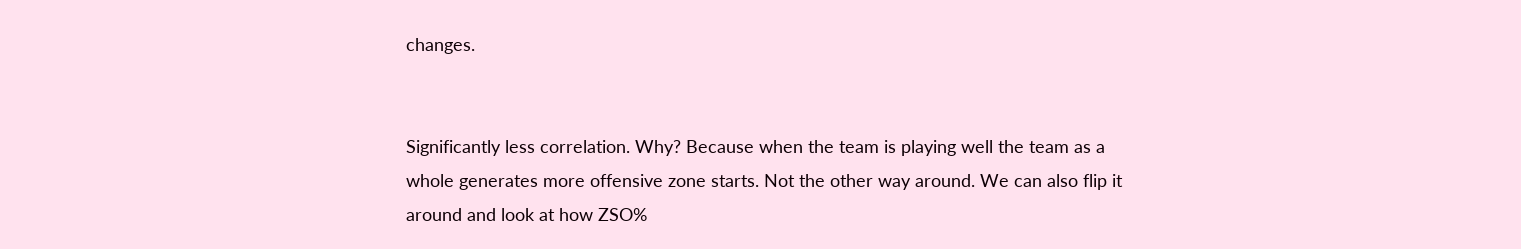changes.


Significantly less correlation. Why? Because when the team is playing well the team as a whole generates more offensive zone starts. Not the other way around. We can also flip it around and look at how ZSO%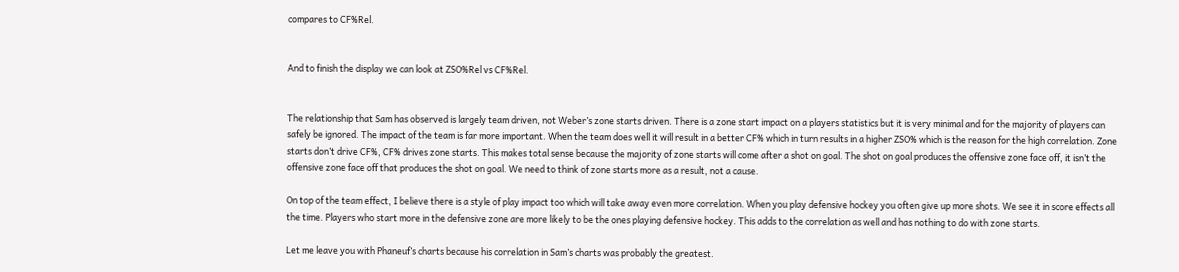compares to CF%Rel.


And to finish the display we can look at ZSO%Rel vs CF%Rel.


The relationship that Sam has observed is largely team driven, not Weber’s zone starts driven. There is a zone start impact on a players statistics but it is very minimal and for the majority of players can safely be ignored. The impact of the team is far more important. When the team does well it will result in a better CF% which in turn results in a higher ZSO% which is the reason for the high correlation. Zone starts don’t drive CF%, CF% drives zone starts. This makes total sense because the majority of zone starts will come after a shot on goal. The shot on goal produces the offensive zone face off, it isn’t the offensive zone face off that produces the shot on goal. We need to think of zone starts more as a result, not a cause.

On top of the team effect, I believe there is a style of play impact too which will take away even more correlation. When you play defensive hockey you often give up more shots. We see it in score effects all the time. Players who start more in the defensive zone are more likely to be the ones playing defensive hockey. This adds to the correlation as well and has nothing to do with zone starts.

Let me leave you with Phaneuf’s charts because his correlation in Sam’s charts was probably the greatest.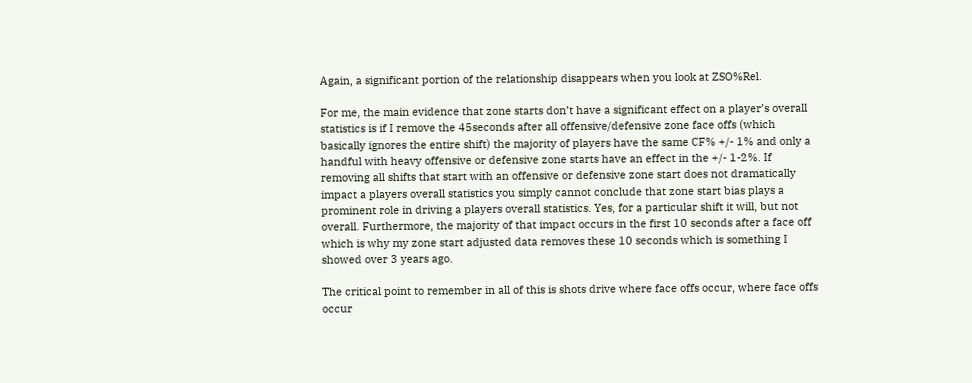Again, a significant portion of the relationship disappears when you look at ZSO%Rel.

For me, the main evidence that zone starts don’t have a significant effect on a player’s overall statistics is if I remove the 45seconds after all offensive/defensive zone face offs (which basically ignores the entire shift) the majority of players have the same CF% +/- 1% and only a handful with heavy offensive or defensive zone starts have an effect in the +/- 1-2%. If removing all shifts that start with an offensive or defensive zone start does not dramatically impact a players overall statistics you simply cannot conclude that zone start bias plays a prominent role in driving a players overall statistics. Yes, for a particular shift it will, but not overall. Furthermore, the majority of that impact occurs in the first 10 seconds after a face off which is why my zone start adjusted data removes these 10 seconds which is something I showed over 3 years ago.

The critical point to remember in all of this is shots drive where face offs occur, where face offs occur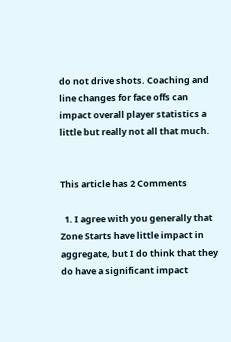do not drive shots. Coaching and line changes for face offs can impact overall player statistics a little but really not all that much.


This article has 2 Comments

  1. I agree with you generally that Zone Starts have little impact in aggregate, but I do think that they do have a significant impact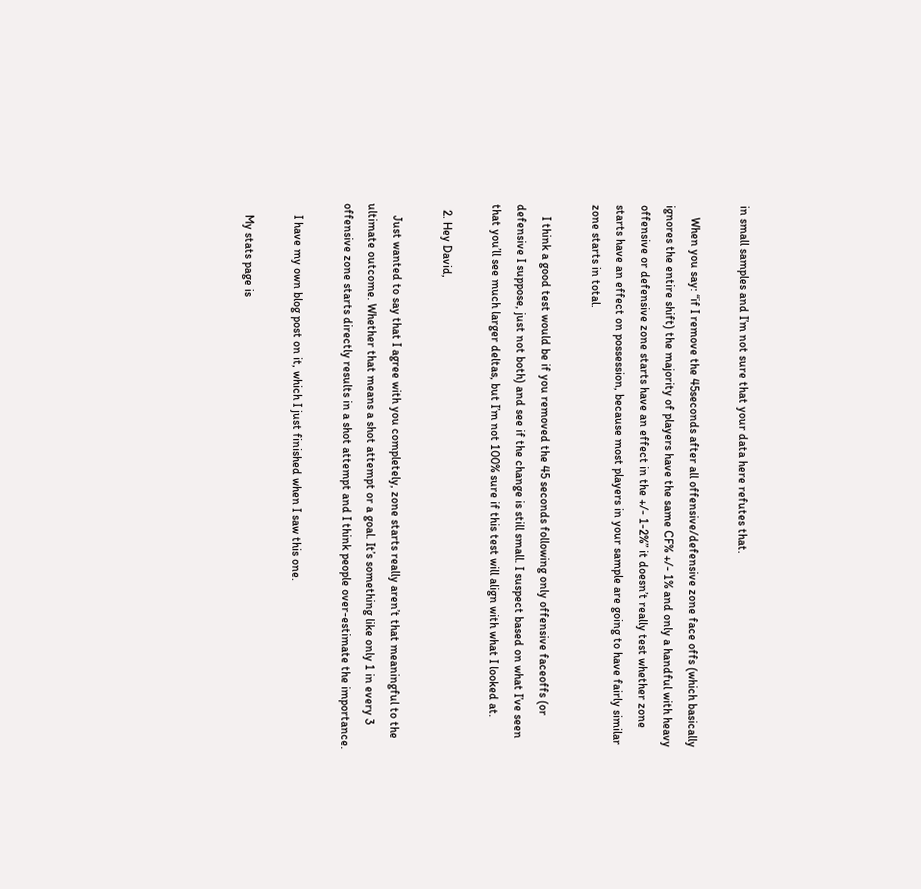in small samples and I’m not sure that your data here refutes that.

    When you say: “if I remove the 45seconds after all offensive/defensive zone face offs (which basically ignores the entire shift) the majority of players have the same CF% +/- 1% and only a handful with heavy offensive or defensive zone starts have an effect in the +/- 1-2%” it doesn’t really test whether zone starts have an effect on possession, because most players in your sample are going to have fairly similar zone starts in total.

    I think a good test would be if you removed the 45 seconds following only offensive faceoffs (or defensive I suppose, just not both) and see if the change is still small. I suspect based on what I’ve seen that you’ll see much larger deltas, but I’m not 100% sure if this test will align with what I looked at.

  2. Hey David,

    Just wanted to say that I agree with you completely, zone starts really aren’t that meaningful to the ultimate outcome. Whether that means a shot attempt or a goal. It’s something like only 1 in every 3 offensive zone starts directly results in a shot attempt and I think people over-estimate the importance.

    I have my own blog post on it, which I just finished when I saw this one.

    My stats page is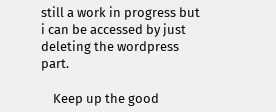still a work in progress but i can be accessed by just deleting the wordpress part.

    Keep up the good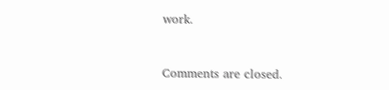work.


Comments are closed.